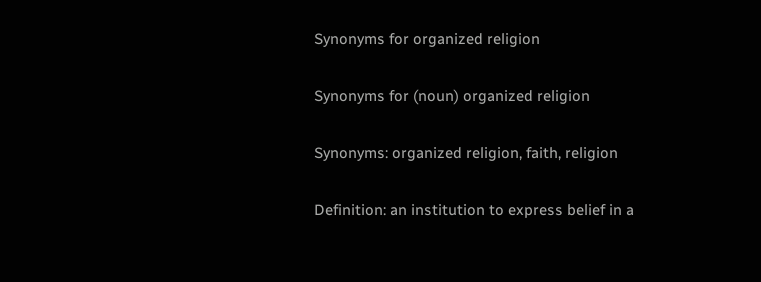Synonyms for organized religion

Synonyms for (noun) organized religion

Synonyms: organized religion, faith, religion

Definition: an institution to express belief in a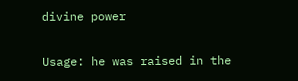divine power

Usage: he was raised in the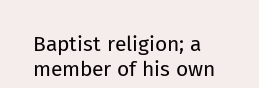Baptist religion; a member of his own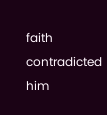faith contradicted him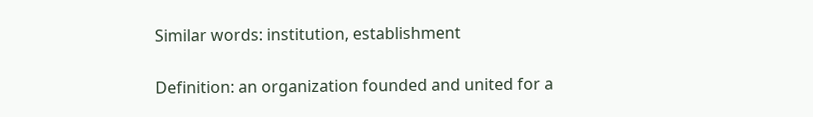Similar words: institution, establishment

Definition: an organization founded and united for a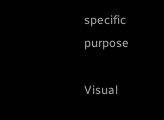specific purpose

Visual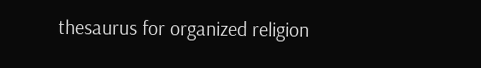thesaurus for organized religion